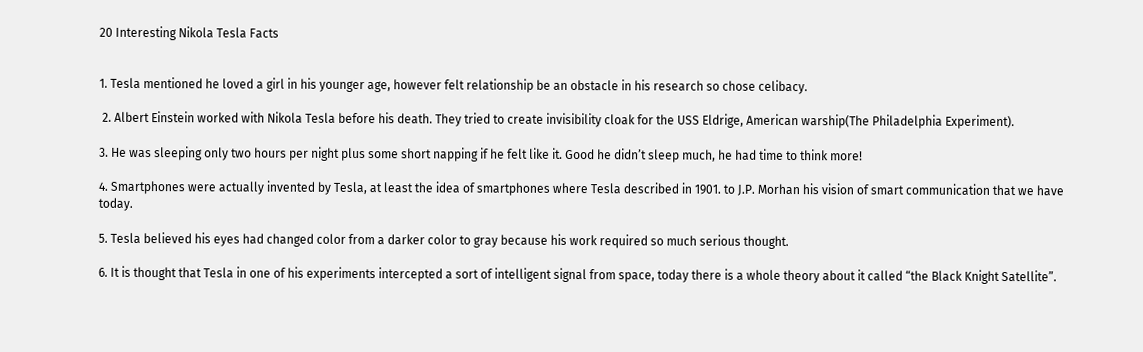20 Interesting Nikola Tesla Facts


1. Tesla mentioned he loved a girl in his younger age, however felt relationship be an obstacle in his research so chose celibacy.

 2. Albert Einstein worked with Nikola Tesla before his death. They tried to create invisibility cloak for the USS Eldrige, American warship(The Philadelphia Experiment).

3. He was sleeping only two hours per night plus some short napping if he felt like it. Good he didn’t sleep much, he had time to think more!

4. Smartphones were actually invented by Tesla, at least the idea of smartphones where Tesla described in 1901. to J.P. Morhan his vision of smart communication that we have today.

5. Tesla believed his eyes had changed color from a darker color to gray because his work required so much serious thought.

6. It is thought that Tesla in one of his experiments intercepted a sort of intelligent signal from space, today there is a whole theory about it called “the Black Knight Satellite”.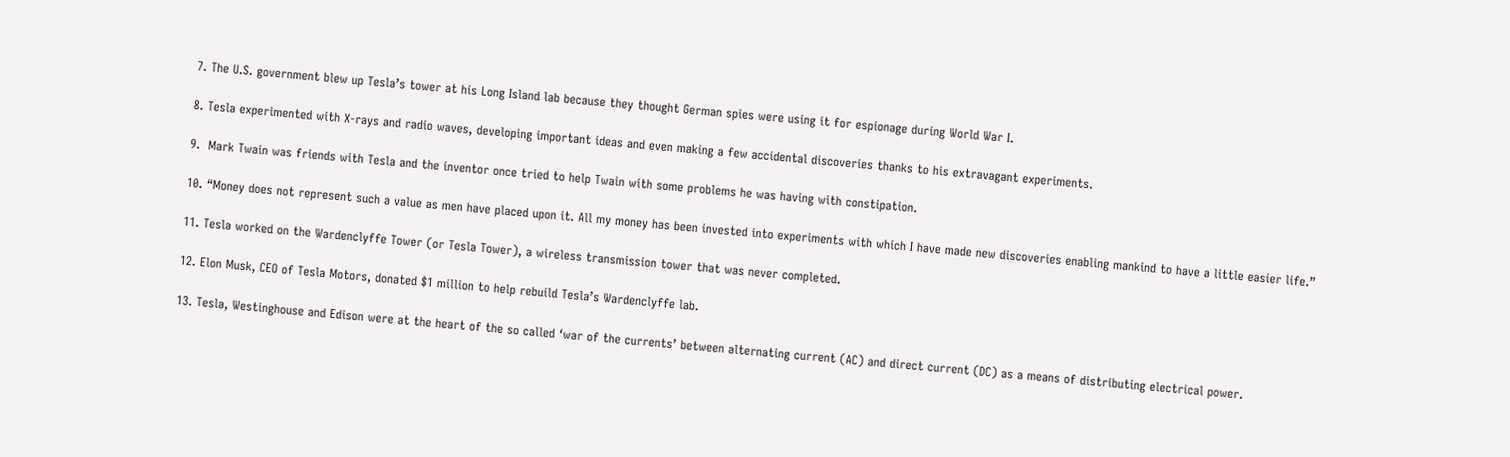7. The U.S. government blew up Tesla’s tower at his Long Island lab because they thought German spies were using it for espionage during World War I.

8. Tesla experimented with X-rays and radio waves, developing important ideas and even making a few accidental discoveries thanks to his extravagant experiments.

9.  Mark Twain was friends with Tesla and the inventor once tried to help Twain with some problems he was having with constipation.

10. “Money does not represent such a value as men have placed upon it. All my money has been invested into experiments with which I have made new discoveries enabling mankind to have a little easier life.”

11. Tesla worked on the Wardenclyffe Tower (or Tesla Tower), a wireless transmission tower that was never completed.

12. Elon Musk, CEO of Tesla Motors, donated $1 million to help rebuild Tesla’s Wardenclyffe lab.

13. Tesla, Westinghouse and Edison were at the heart of the so called ‘war of the currents’ between alternating current (AC) and direct current (DC) as a means of distributing electrical power.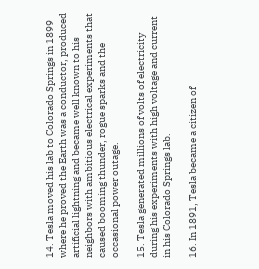14. Tesla moved his lab to Colorado Springs in 1899 where he proved the Earth was a conductor, produced artificial lightning and became well known to his neighbors with ambitious electrical experiments that caused booming thunder, rogue sparks and the occasional power outage.

15. Tesla generated millions of volts of electricity during his experiments with high voltage and current in his Colorado Springs lab.

16. In 1891, Tesla became a citizen of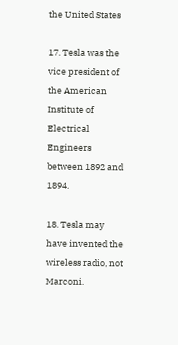the United States

17. Tesla was the vice president of the American Institute of Electrical Engineers between 1892 and 1894.

18. Tesla may have invented the wireless radio, not Marconi.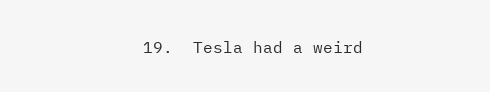19.  Tesla had a weird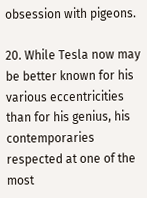obsession with pigeons.

20. While Tesla now may be better known for his various eccentricities than for his genius, his contemporaries respected at one of the most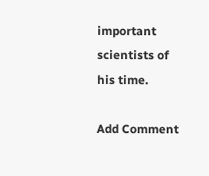important scientists of his time.

Add Comment